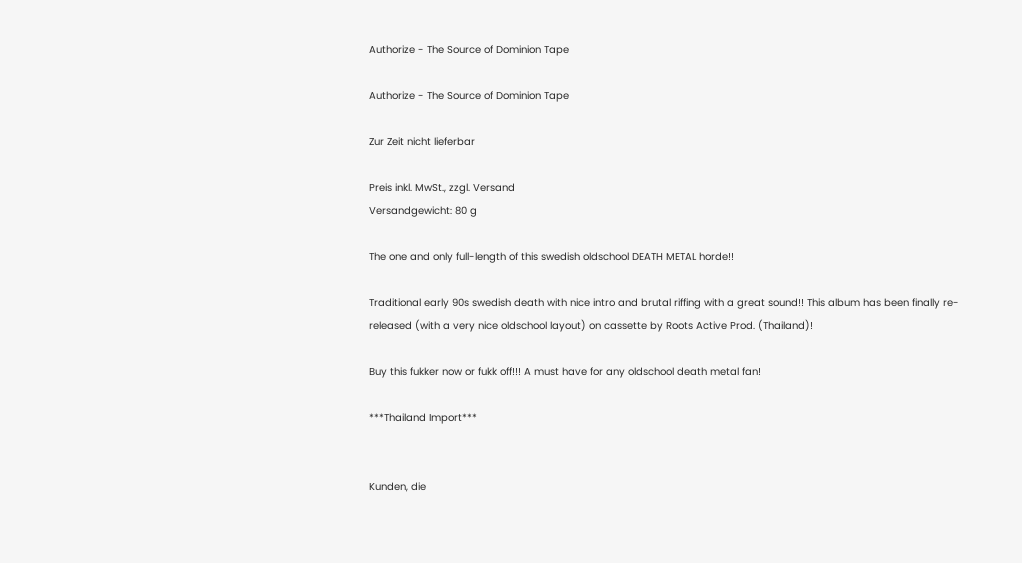Authorize - The Source of Dominion Tape

Authorize - The Source of Dominion Tape

Zur Zeit nicht lieferbar

Preis inkl. MwSt., zzgl. Versand
Versandgewicht: 80 g

The one and only full-length of this swedish oldschool DEATH METAL horde!!

Traditional early 90s swedish death with nice intro and brutal riffing with a great sound!! This album has been finally re-released (with a very nice oldschool layout) on cassette by Roots Active Prod. (Thailand)!

Buy this fukker now or fukk off!!! A must have for any oldschool death metal fan!

***Thailand Import***


Kunden, die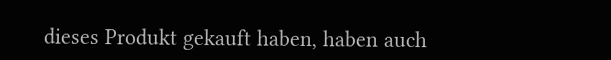dieses Produkt gekauft haben, haben auch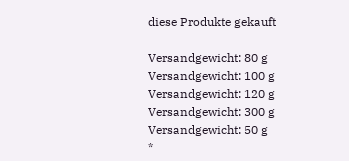diese Produkte gekauft

Versandgewicht: 80 g
Versandgewicht: 100 g
Versandgewicht: 120 g
Versandgewicht: 300 g
Versandgewicht: 50 g
*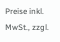Preise inkl. MwSt., zzgl.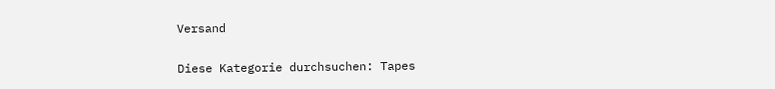Versand

Diese Kategorie durchsuchen: Tapes